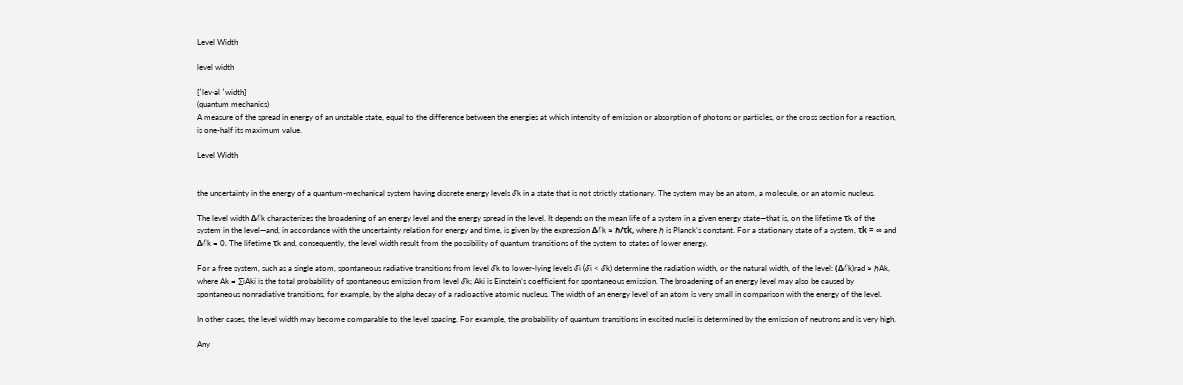Level Width

level width

[′lev·əl ′width]
(quantum mechanics)
A measure of the spread in energy of an unstable state, equal to the difference between the energies at which intensity of emission or absorption of photons or particles, or the cross section for a reaction, is one-half its maximum value.

Level Width


the uncertainty in the energy of a quantum-mechanical system having discrete energy levels ℰk in a state that is not strictly stationary. The system may be an atom, a molecule, or an atomic nucleus.

The level width Δℰk characterizes the broadening of an energy level and the energy spread in the level. It depends on the mean life of a system in a given energy state—that is, on the lifetime τk of the system in the level—and, in accordance with the uncertainty relation for energy and time, is given by the expression Δℰk ≈ ℏ/τk, where ℏ is Planck’s constant. For a stationary state of a system, τk = ∞ and Δℰk = 0. The lifetime τk and, consequently, the level width result from the possibility of quantum transitions of the system to states of lower energy.

For a free system, such as a single atom, spontaneous radiative transitions from level ℰk to lower-lying levels ℰi (ℰi < ℰk) determine the radiation width, or the natural width, of the level: (Δℰk)rad ≈ ℏAk, where Ak = ∑iAki is the total probability of spontaneous emission from level ℰk; Aki is Einstein’s coefficient for spontaneous emission. The broadening of an energy level may also be caused by spontaneous nonradiative transitions, for example, by the alpha decay of a radioactive atomic nucleus. The width of an energy level of an atom is very small in comparison with the energy of the level.

In other cases, the level width may become comparable to the level spacing. For example, the probability of quantum transitions in excited nuclei is determined by the emission of neutrons and is very high.

Any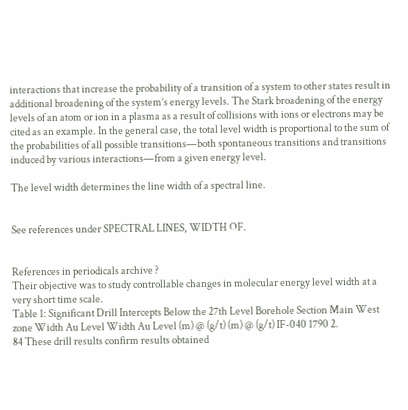interactions that increase the probability of a transition of a system to other states result in additional broadening of the system’s energy levels. The Stark broadening of the energy levels of an atom or ion in a plasma as a result of collisions with ions or electrons may be cited as an example. In the general case, the total level width is proportional to the sum of the probabilities of all possible transitions—both spontaneous transitions and transitions induced by various interactions—from a given energy level.

The level width determines the line width of a spectral line.


See references under SPECTRAL LINES, WIDTH OF.


References in periodicals archive ?
Their objective was to study controllable changes in molecular energy level width at a very short time scale.
Table 1: Significant Drill Intercepts Below the 27th Level Borehole Section Main West zone Width Au Level Width Au Level (m) @ (g/t) (m) @ (g/t) IF-040 1790 2.
84 These drill results confirm results obtained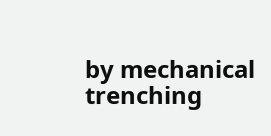by mechanical trenching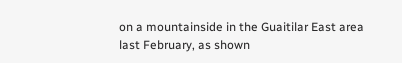on a mountainside in the Guaitilar East area last February, as shown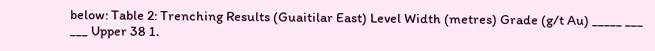below: Table 2: Trenching Results (Guaitilar East) Level Width (metres) Grade (g/t Au) _____ ___ ___ Upper 38 1.